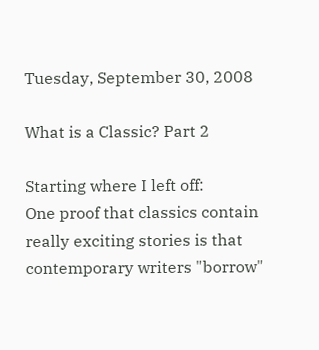Tuesday, September 30, 2008

What is a Classic? Part 2

Starting where I left off:
One proof that classics contain really exciting stories is that contemporary writers "borrow"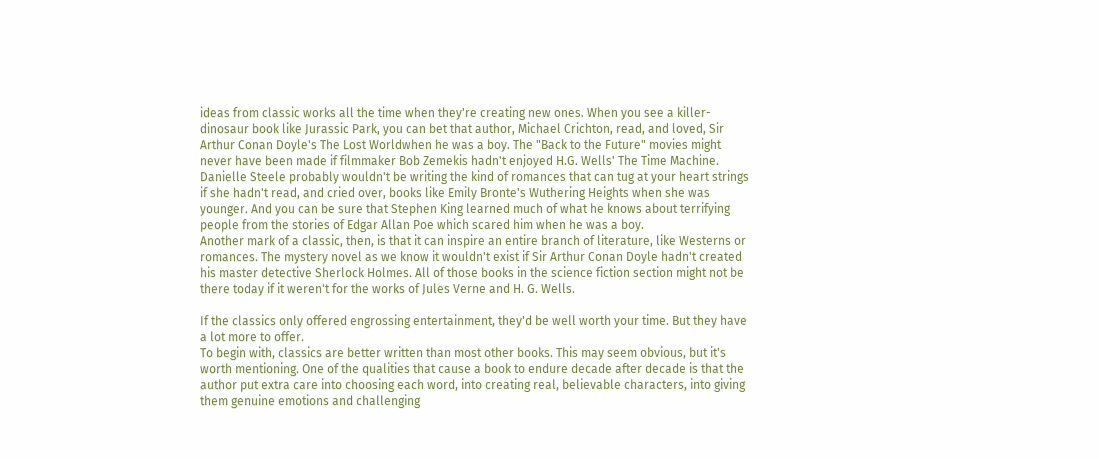ideas from classic works all the time when they're creating new ones. When you see a killer-dinosaur book like Jurassic Park, you can bet that author, Michael Crichton, read, and loved, Sir Arthur Conan Doyle's The Lost Worldwhen he was a boy. The "Back to the Future" movies might never have been made if filmmaker Bob Zemekis hadn't enjoyed H.G. Wells' The Time Machine. Danielle Steele probably wouldn't be writing the kind of romances that can tug at your heart strings if she hadn't read, and cried over, books like Emily Bronte's Wuthering Heights when she was younger. And you can be sure that Stephen King learned much of what he knows about terrifying people from the stories of Edgar Allan Poe which scared him when he was a boy.
Another mark of a classic, then, is that it can inspire an entire branch of literature, like Westerns or romances. The mystery novel as we know it wouldn't exist if Sir Arthur Conan Doyle hadn't created his master detective Sherlock Holmes. All of those books in the science fiction section might not be there today if it weren't for the works of Jules Verne and H. G. Wells.

If the classics only offered engrossing entertainment, they'd be well worth your time. But they have a lot more to offer.
To begin with, classics are better written than most other books. This may seem obvious, but it's worth mentioning. One of the qualities that cause a book to endure decade after decade is that the author put extra care into choosing each word, into creating real, believable characters, into giving them genuine emotions and challenging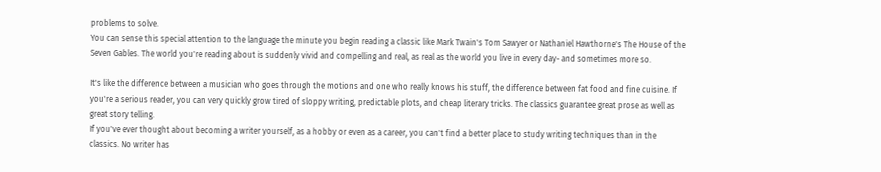problems to solve.
You can sense this special attention to the language the minute you begin reading a classic like Mark Twain's Tom Sawyer or Nathaniel Hawthorne's The House of the Seven Gables. The world you're reading about is suddenly vivid and compelling and real, as real as the world you live in every day- and sometimes more so.

It's like the difference between a musician who goes through the motions and one who really knows his stuff, the difference between fat food and fine cuisine. If you're a serious reader, you can very quickly grow tired of sloppy writing, predictable plots, and cheap literary tricks. The classics guarantee great prose as well as great story telling.
If you've ever thought about becoming a writer yourself, as a hobby or even as a career, you can't find a better place to study writing techniques than in the classics. No writer has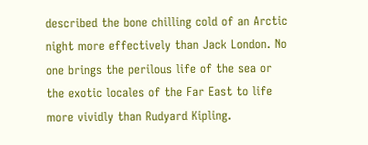described the bone chilling cold of an Arctic night more effectively than Jack London. No one brings the perilous life of the sea or the exotic locales of the Far East to life more vividly than Rudyard Kipling.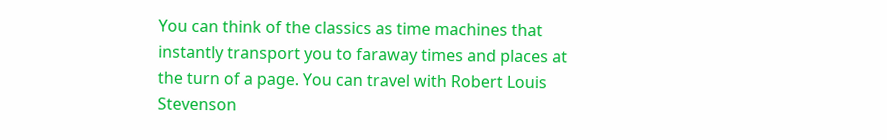You can think of the classics as time machines that instantly transport you to faraway times and places at the turn of a page. You can travel with Robert Louis Stevenson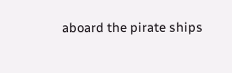aboard the pirate ships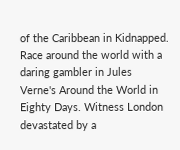of the Caribbean in Kidnapped. Race around the world with a daring gambler in Jules Verne's Around the World in Eighty Days. Witness London devastated by a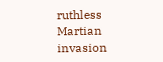ruthless Martian invasion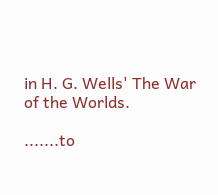in H. G. Wells' The War of the Worlds.

.......to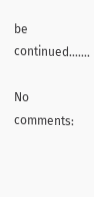be continued.......

No comments: